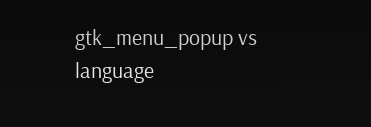gtk_menu_popup vs language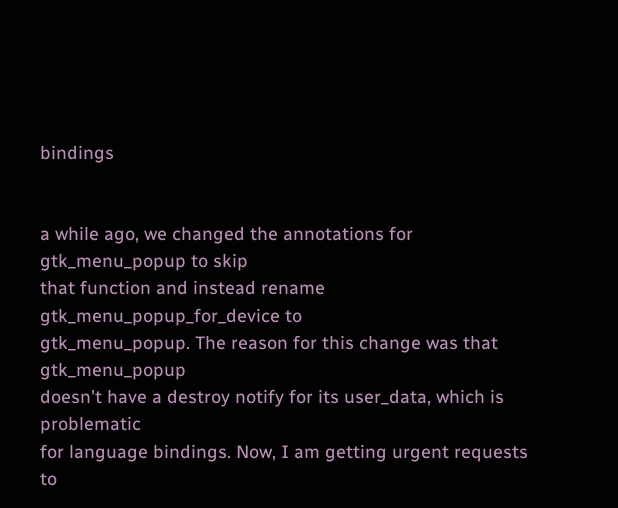bindings


a while ago, we changed the annotations for gtk_menu_popup to skip
that function and instead rename gtk_menu_popup_for_device to
gtk_menu_popup. The reason for this change was that gtk_menu_popup
doesn't have a destroy notify for its user_data, which is problematic
for language bindings. Now, I am getting urgent requests to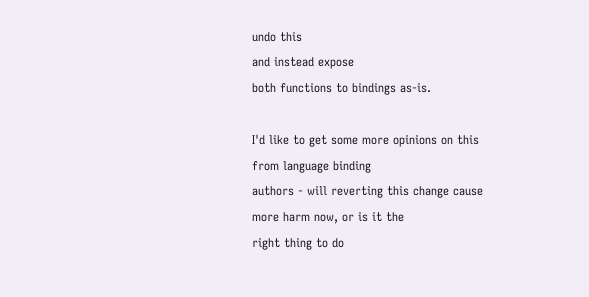undo this
and instead expose
both functions to bindings as-is.

I'd like to get some more opinions on this from language binding
authors - will reverting this change cause more harm now, or is it the
right thing to do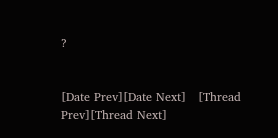?


[Date Prev][Date Next]   [Thread Prev][Thread Next]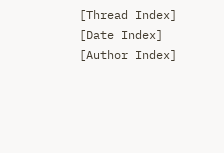[Thread Index] [Date Index] [Author Index]